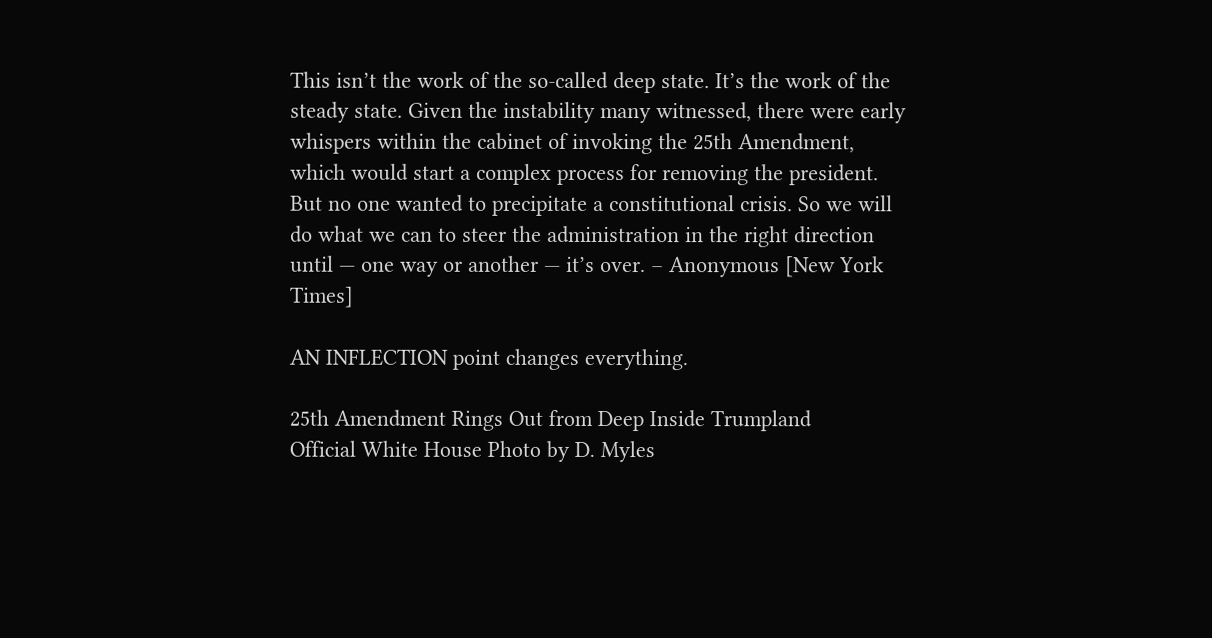This isn’t the work of the so-called deep state. It’s the work of the steady state. Given the instability many witnessed, there were early whispers within the cabinet of invoking the 25th Amendment, which would start a complex process for removing the president. But no one wanted to precipitate a constitutional crisis. So we will do what we can to steer the administration in the right direction until — one way or another — it’s over. – Anonymous [New York Times]

AN INFLECTION point changes everything.

25th Amendment Rings Out from Deep Inside Trumpland
Official White House Photo by D. Myles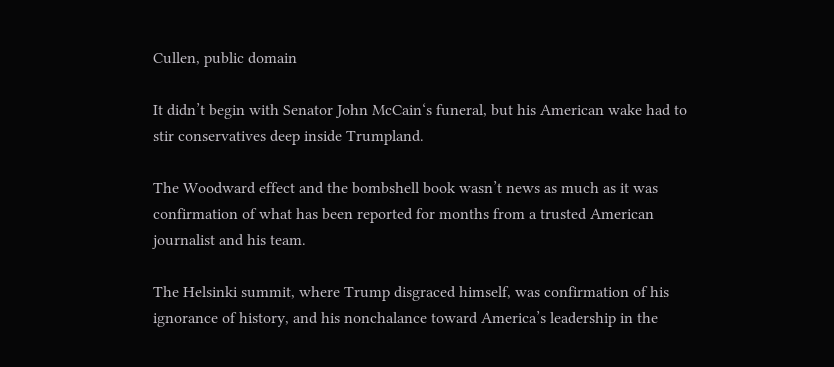Cullen, public domain

It didn’t begin with Senator John McCain‘s funeral, but his American wake had to stir conservatives deep inside Trumpland.

The Woodward effect and the bombshell book wasn’t news as much as it was confirmation of what has been reported for months from a trusted American journalist and his team.

The Helsinki summit, where Trump disgraced himself, was confirmation of his ignorance of history, and his nonchalance toward America’s leadership in the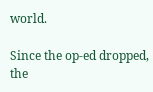world.

Since the op-ed dropped, the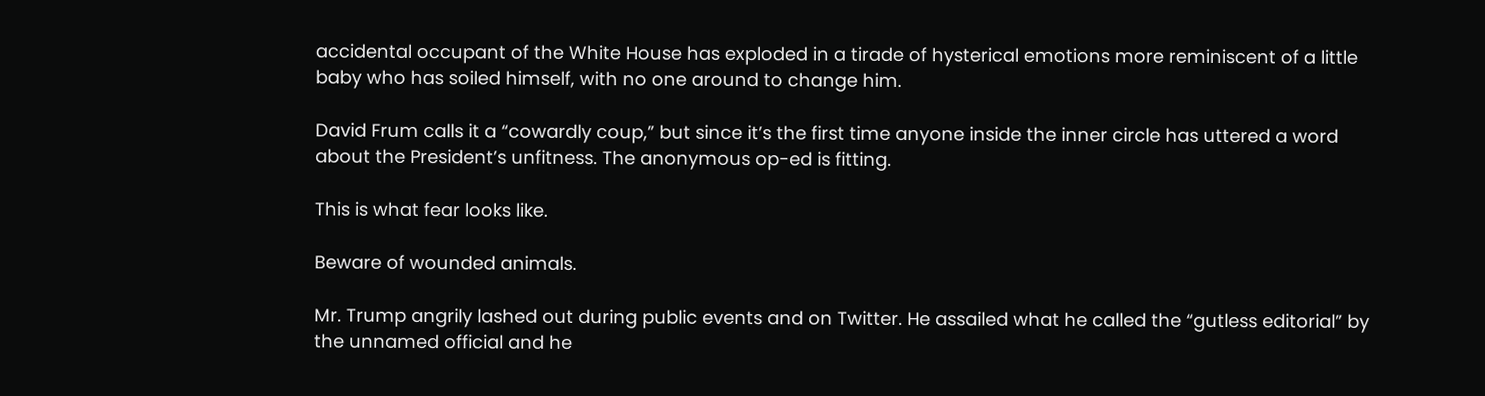accidental occupant of the White House has exploded in a tirade of hysterical emotions more reminiscent of a little baby who has soiled himself, with no one around to change him.

David Frum calls it a “cowardly coup,” but since it’s the first time anyone inside the inner circle has uttered a word about the President’s unfitness. The anonymous op-ed is fitting.

This is what fear looks like.

Beware of wounded animals.

Mr. Trump angrily lashed out during public events and on Twitter. He assailed what he called the “gutless editorial” by the unnamed official and he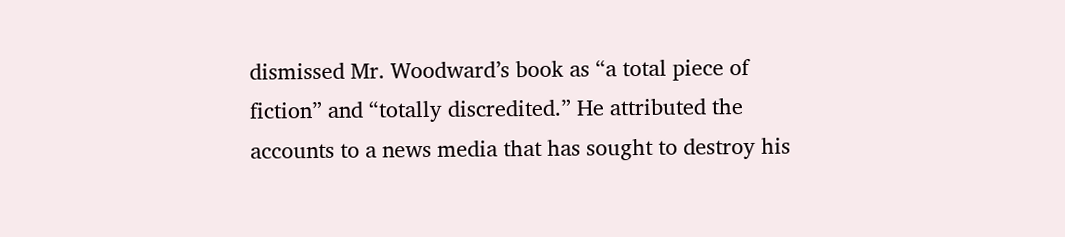dismissed Mr. Woodward’s book as “a total piece of fiction” and “totally discredited.” He attributed the accounts to a news media that has sought to destroy his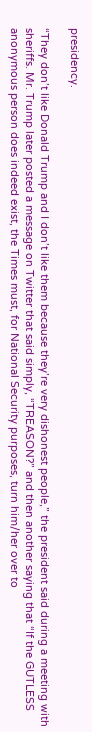presidency.

“They don’t like Donald Trump and I don’t like them because they’re very dishonest people,” the president said during a meeting with sheriffs. Mr. Trump later posted a message on Twitter that said simply, “TREASON?” and then another saying that “If the GUTLESS anonymous person does indeed exist, the Times must, for National Security purposes, turn him/her over to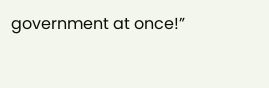government at once!”